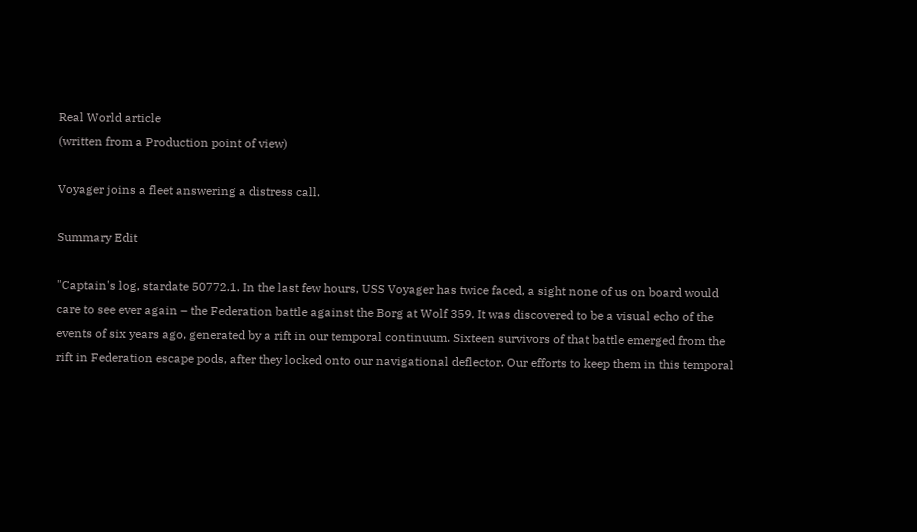Real World article
(written from a Production point of view)

Voyager joins a fleet answering a distress call.

Summary Edit

"Captain's log, stardate 50772.1. In the last few hours, USS Voyager has twice faced, a sight none of us on board would care to see ever again – the Federation battle against the Borg at Wolf 359. It was discovered to be a visual echo of the events of six years ago, generated by a rift in our temporal continuum. Sixteen survivors of that battle emerged from the rift in Federation escape pods, after they locked onto our navigational deflector. Our efforts to keep them in this temporal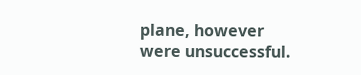plane, however were unsuccessful.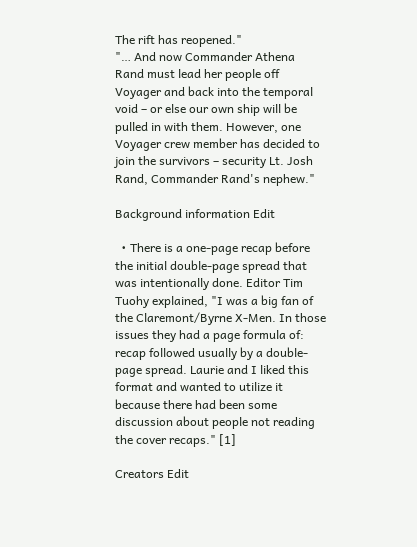The rift has reopened."
"… And now Commander Athena Rand must lead her people off Voyager and back into the temporal void – or else our own ship will be pulled in with them. However, one Voyager crew member has decided to join the survivors – security Lt. Josh Rand, Commander Rand's nephew."

Background information Edit

  • There is a one-page recap before the initial double-page spread that was intentionally done. Editor Tim Tuohy explained, "I was a big fan of the Claremont/Byrne X-Men. In those issues they had a page formula of: recap followed usually by a double-page spread. Laurie and I liked this format and wanted to utilize it because there had been some discussion about people not reading the cover recaps." [1]

Creators Edit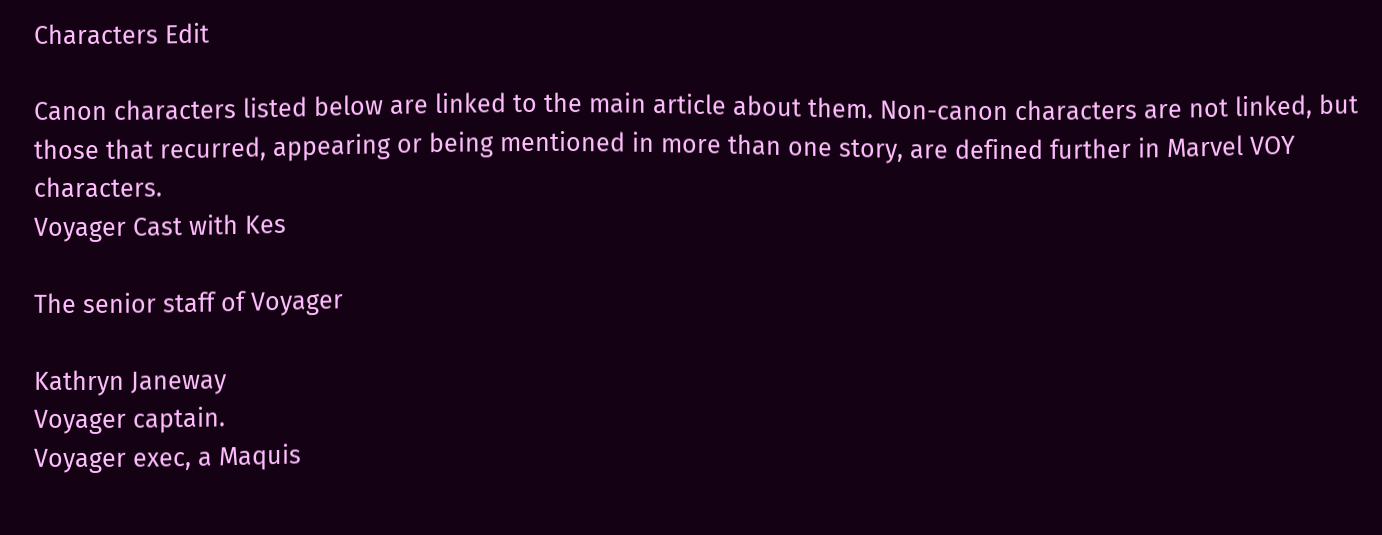Characters Edit

Canon characters listed below are linked to the main article about them. Non-canon characters are not linked, but those that recurred, appearing or being mentioned in more than one story, are defined further in Marvel VOY characters.
Voyager Cast with Kes

The senior staff of Voyager

Kathryn Janeway
Voyager captain.
Voyager exec, a Maquis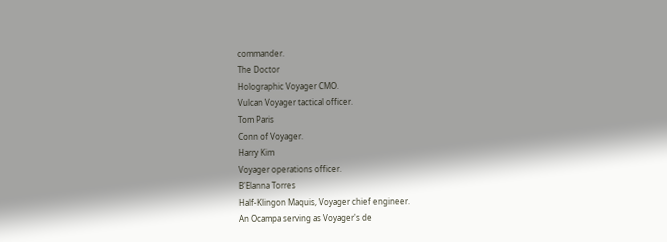commander.
The Doctor
Holographic Voyager CMO.
Vulcan Voyager tactical officer.
Tom Paris
Conn of Voyager.
Harry Kim
Voyager operations officer.
B'Elanna Torres
Half-Klingon Maquis, Voyager chief engineer.
An Ocampa serving as Voyager's de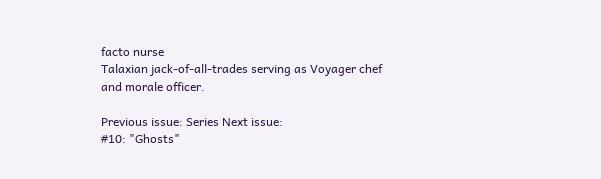facto nurse
Talaxian jack-of-all-trades serving as Voyager chef and morale officer.

Previous issue: Series Next issue:
#10: "Ghosts"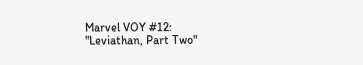Marvel VOY #12: "Leviathan, Part Two"